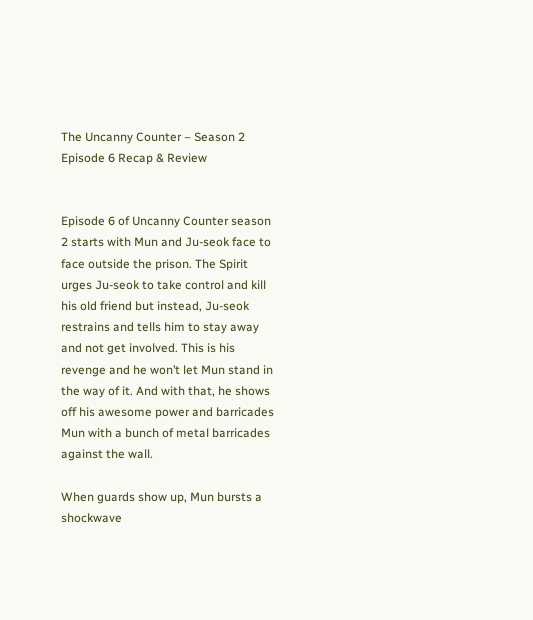The Uncanny Counter – Season 2 Episode 6 Recap & Review


Episode 6 of Uncanny Counter season 2 starts with Mun and Ju-seok face to face outside the prison. The Spirit urges Ju-seok to take control and kill his old friend but instead, Ju-seok restrains and tells him to stay away and not get involved. This is his revenge and he won’t let Mun stand in the way of it. And with that, he shows off his awesome power and barricades Mun with a bunch of metal barricades against the wall.

When guards show up, Mun bursts a shockwave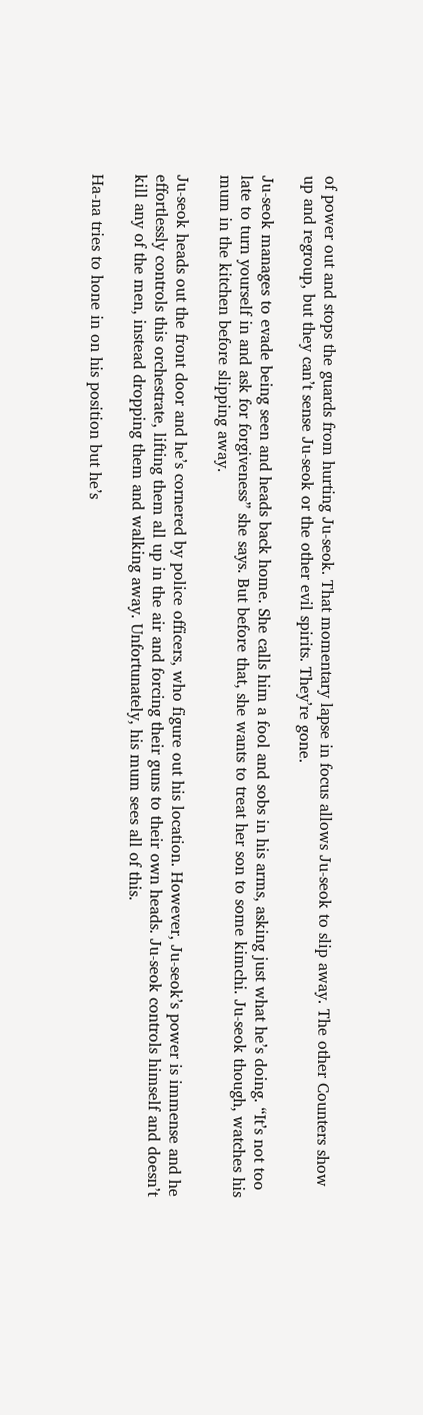of power out and stops the guards from hurting Ju-seok. That momentary lapse in focus allows Ju-seok to slip away. The other Counters show up and regroup, but they can’t sense Ju-seok or the other evil spirits. They’re gone.

Ju-seok manages to evade being seen and heads back home. She calls him a fool and sobs in his arms, asking just what he’s doing. “It’s not too late to turn yourself in and ask for forgiveness” she says. But before that, she wants to treat her son to some kimchi. Ju-seok though, watches his mum in the kitchen before slipping away.

Ju-seok heads out the front door and he’s cornered by police officers, who figure out his location. However, Ju-seok’s power is immense and he effortlessly controls this orchestrate, lifting them all up in the air and forcing their guns to their own heads. Ju-seok controls himself and doesn’t kill any of the men, instead dropping them and walking away. Unfortunately, his mum sees all of this.

Ha-na tries to hone in on his position but he’s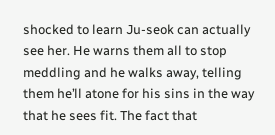shocked to learn Ju-seok can actually see her. He warns them all to stop meddling and he walks away, telling them he’ll atone for his sins in the way that he sees fit. The fact that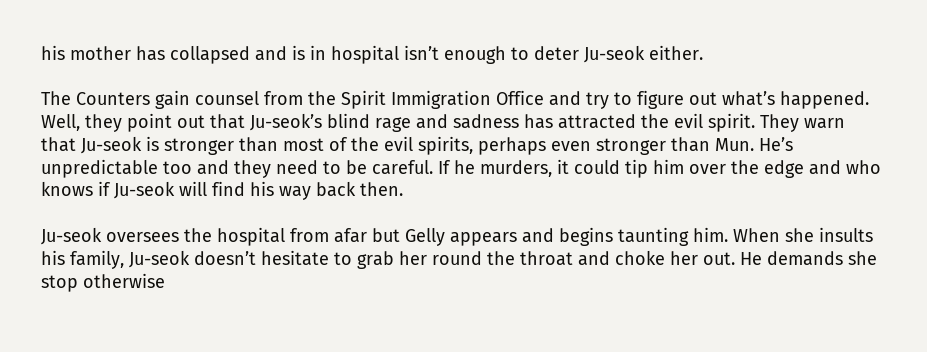his mother has collapsed and is in hospital isn’t enough to deter Ju-seok either.

The Counters gain counsel from the Spirit Immigration Office and try to figure out what’s happened. Well, they point out that Ju-seok’s blind rage and sadness has attracted the evil spirit. They warn that Ju-seok is stronger than most of the evil spirits, perhaps even stronger than Mun. He’s unpredictable too and they need to be careful. If he murders, it could tip him over the edge and who knows if Ju-seok will find his way back then.

Ju-seok oversees the hospital from afar but Gelly appears and begins taunting him. When she insults his family, Ju-seok doesn’t hesitate to grab her round the throat and choke her out. He demands she stop otherwise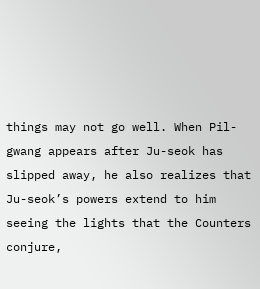things may not go well. When Pil-gwang appears after Ju-seok has slipped away, he also realizes that Ju-seok’s powers extend to him seeing the lights that the Counters conjure,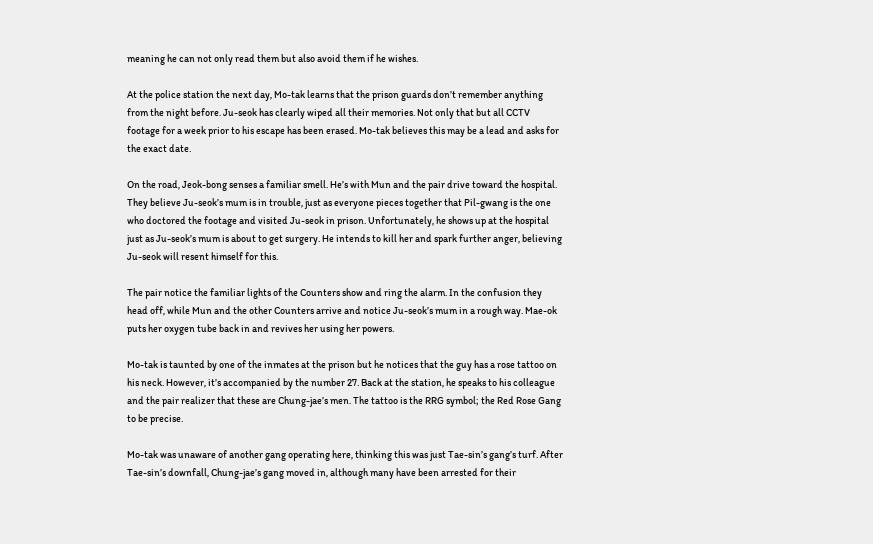meaning he can not only read them but also avoid them if he wishes.

At the police station the next day, Mo-tak learns that the prison guards don’t remember anything from the night before. Ju-seok has clearly wiped all their memories. Not only that but all CCTV footage for a week prior to his escape has been erased. Mo-tak believes this may be a lead and asks for the exact date.

On the road, Jeok-bong senses a familiar smell. He’s with Mun and the pair drive toward the hospital. They believe Ju-seok’s mum is in trouble, just as everyone pieces together that Pil-gwang is the one who doctored the footage and visited Ju-seok in prison. Unfortunately, he shows up at the hospital just as Ju-seok’s mum is about to get surgery. He intends to kill her and spark further anger, believing Ju-seok will resent himself for this.

The pair notice the familiar lights of the Counters show and ring the alarm. In the confusion they head off, while Mun and the other Counters arrive and notice Ju-seok’s mum in a rough way. Mae-ok puts her oxygen tube back in and revives her using her powers.

Mo-tak is taunted by one of the inmates at the prison but he notices that the guy has a rose tattoo on his neck. However, it’s accompanied by the number 27. Back at the station, he speaks to his colleague and the pair realizer that these are Chung-jae’s men. The tattoo is the RRG symbol; the Red Rose Gang to be precise.

Mo-tak was unaware of another gang operating here, thinking this was just Tae-sin’s gang’s turf. After Tae-sin’s downfall, Chung-jae’s gang moved in, although many have been arrested for their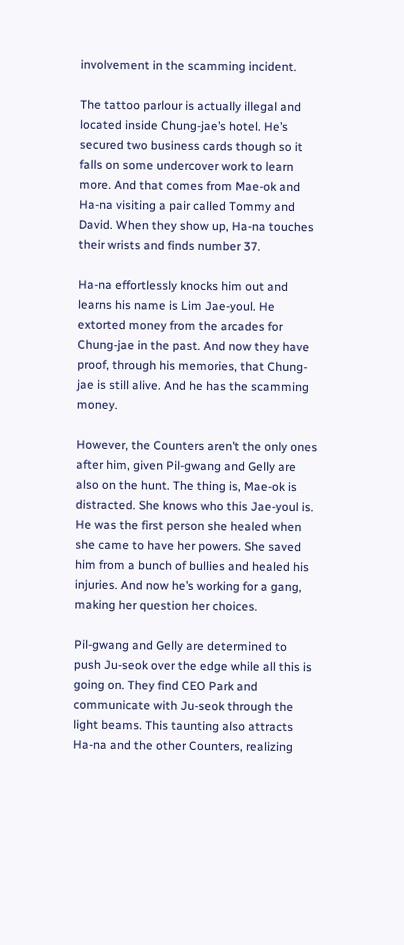involvement in the scamming incident.

The tattoo parlour is actually illegal and located inside Chung-jae’s hotel. He’s secured two business cards though so it falls on some undercover work to learn more. And that comes from Mae-ok and Ha-na visiting a pair called Tommy and David. When they show up, Ha-na touches their wrists and finds number 37.

Ha-na effortlessly knocks him out and learns his name is Lim Jae-youl. He extorted money from the arcades for Chung-jae in the past. And now they have proof, through his memories, that Chung-jae is still alive. And he has the scamming money.

However, the Counters aren’t the only ones after him, given Pil-gwang and Gelly are also on the hunt. The thing is, Mae-ok is distracted. She knows who this Jae-youl is. He was the first person she healed when she came to have her powers. She saved him from a bunch of bullies and healed his injuries. And now he’s working for a gang, making her question her choices.

Pil-gwang and Gelly are determined to push Ju-seok over the edge while all this is going on. They find CEO Park and communicate with Ju-seok through the light beams. This taunting also attracts Ha-na and the other Counters, realizing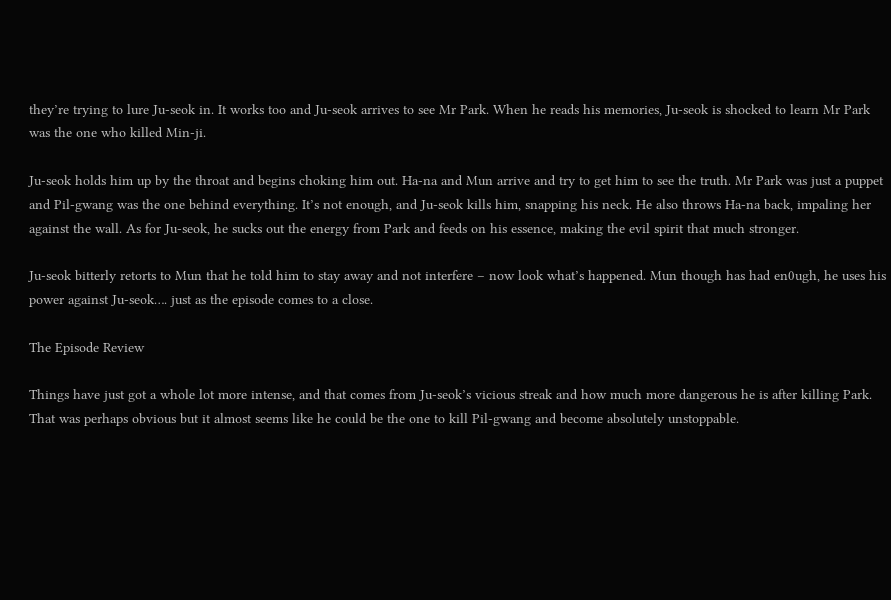they’re trying to lure Ju-seok in. It works too and Ju-seok arrives to see Mr Park. When he reads his memories, Ju-seok is shocked to learn Mr Park was the one who killed Min-ji.

Ju-seok holds him up by the throat and begins choking him out. Ha-na and Mun arrive and try to get him to see the truth. Mr Park was just a puppet and Pil-gwang was the one behind everything. It’s not enough, and Ju-seok kills him, snapping his neck. He also throws Ha-na back, impaling her against the wall. As for Ju-seok, he sucks out the energy from Park and feeds on his essence, making the evil spirit that much stronger.

Ju-seok bitterly retorts to Mun that he told him to stay away and not interfere – now look what’s happened. Mun though has had en0ugh, he uses his power against Ju-seok…. just as the episode comes to a close.

The Episode Review

Things have just got a whole lot more intense, and that comes from Ju-seok’s vicious streak and how much more dangerous he is after killing Park. That was perhaps obvious but it almost seems like he could be the one to kill Pil-gwang and become absolutely unstoppable.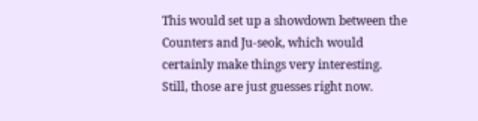This would set up a showdown between the Counters and Ju-seok, which would certainly make things very interesting. Still, those are just guesses right now.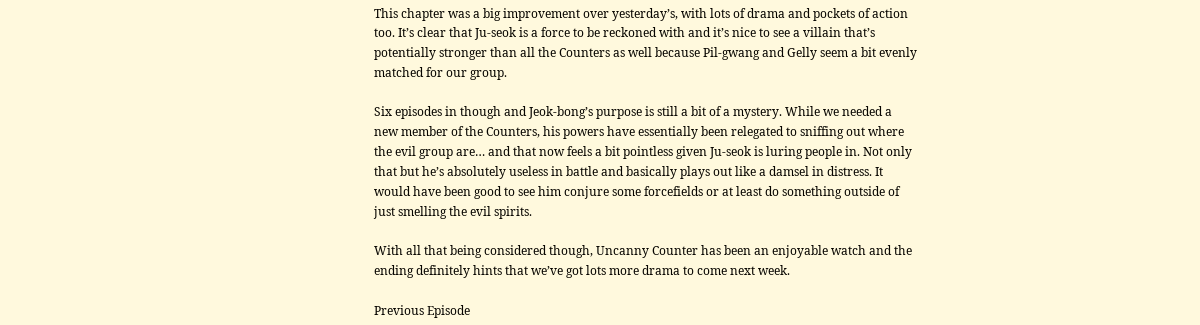This chapter was a big improvement over yesterday’s, with lots of drama and pockets of action too. It’s clear that Ju-seok is a force to be reckoned with and it’s nice to see a villain that’s potentially stronger than all the Counters as well because Pil-gwang and Gelly seem a bit evenly matched for our group.

Six episodes in though and Jeok-bong’s purpose is still a bit of a mystery. While we needed a new member of the Counters, his powers have essentially been relegated to sniffing out where the evil group are… and that now feels a bit pointless given Ju-seok is luring people in. Not only that but he’s absolutely useless in battle and basically plays out like a damsel in distress. It would have been good to see him conjure some forcefields or at least do something outside of just smelling the evil spirits.

With all that being considered though, Uncanny Counter has been an enjoyable watch and the ending definitely hints that we’ve got lots more drama to come next week.

Previous Episode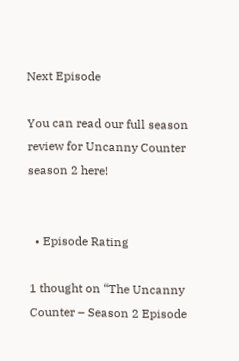Next Episode

You can read our full season review for Uncanny Counter season 2 here!


  • Episode Rating

1 thought on “The Uncanny Counter – Season 2 Episode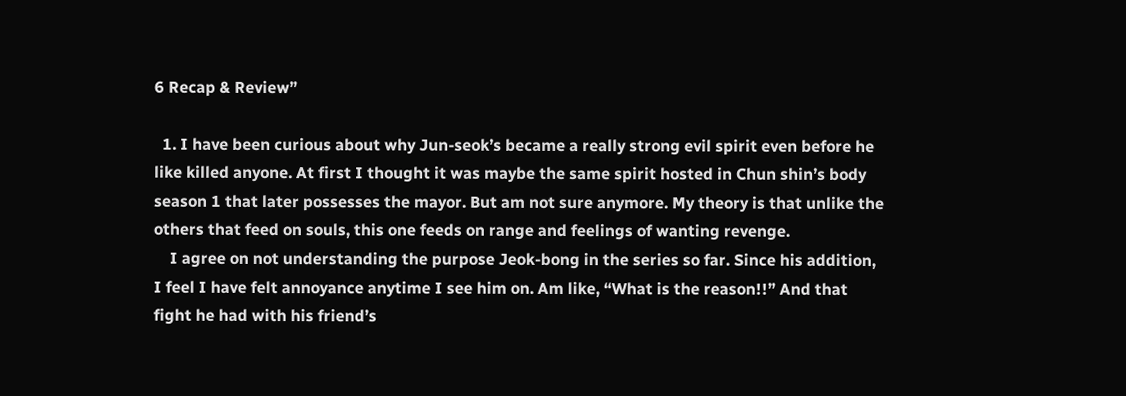6 Recap & Review”

  1. I have been curious about why Jun-seok’s became a really strong evil spirit even before he like killed anyone. At first I thought it was maybe the same spirit hosted in Chun shin’s body season 1 that later possesses the mayor. But am not sure anymore. My theory is that unlike the others that feed on souls, this one feeds on range and feelings of wanting revenge.
    I agree on not understanding the purpose Jeok-bong in the series so far. Since his addition, I feel I have felt annoyance anytime I see him on. Am like, “What is the reason!!” And that fight he had with his friend’s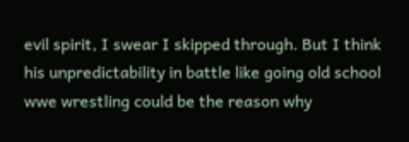evil spirit, I swear I skipped through. But I think his unpredictability in battle like going old school wwe wrestling could be the reason why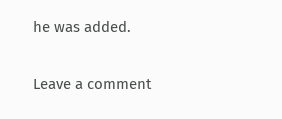he was added.

Leave a comment